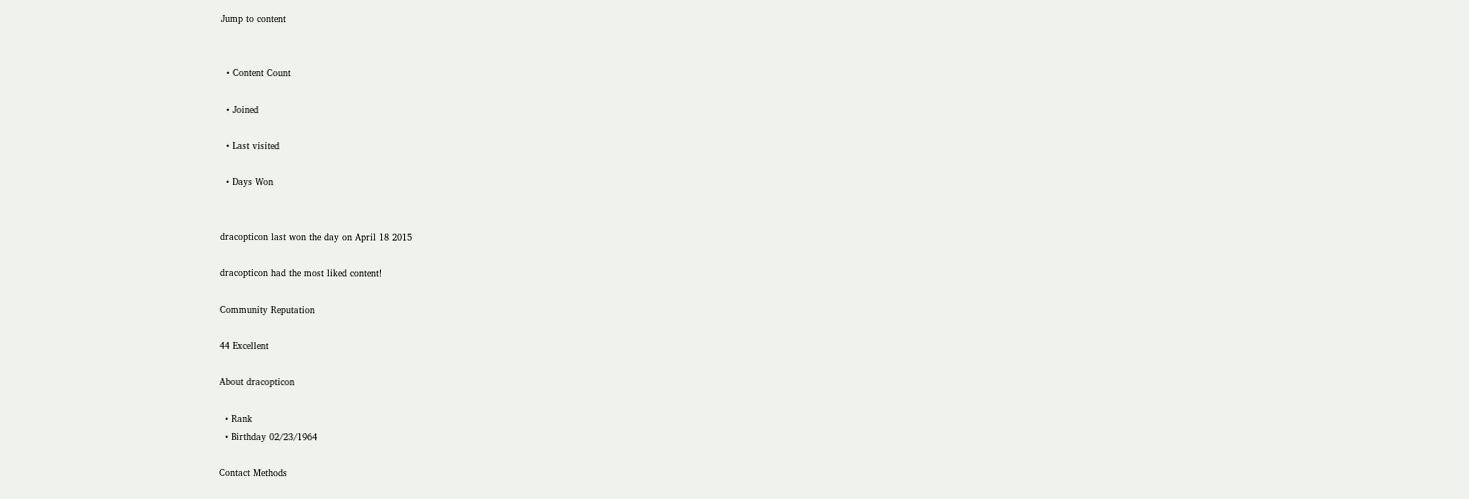Jump to content


  • Content Count

  • Joined

  • Last visited

  • Days Won


dracopticon last won the day on April 18 2015

dracopticon had the most liked content!

Community Reputation

44 Excellent

About dracopticon

  • Rank
  • Birthday 02/23/1964

Contact Methods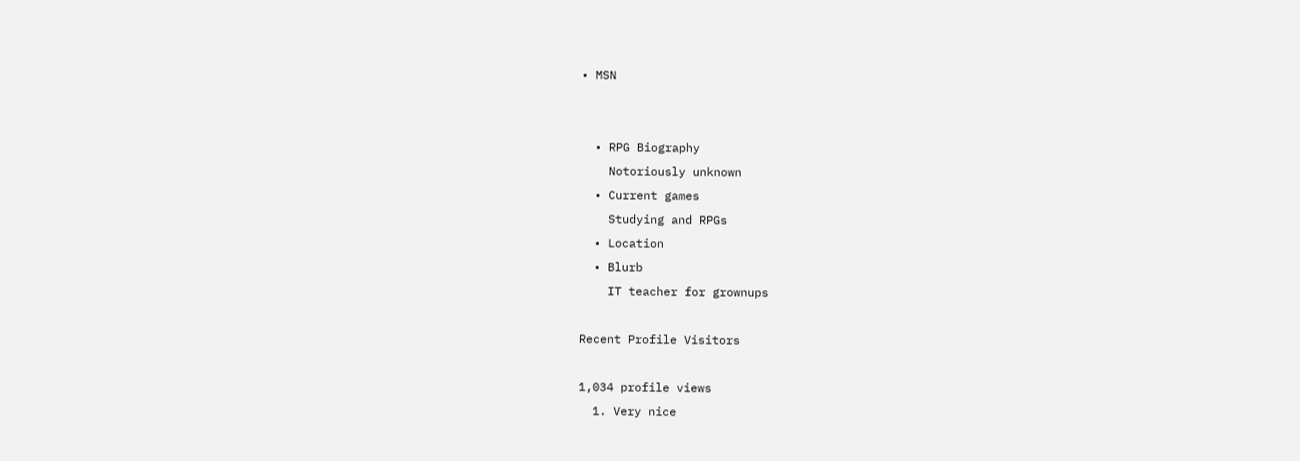• MSN


  • RPG Biography
    Notoriously unknown
  • Current games
    Studying and RPGs
  • Location
  • Blurb
    IT teacher for grownups

Recent Profile Visitors

1,034 profile views
  1. Very nice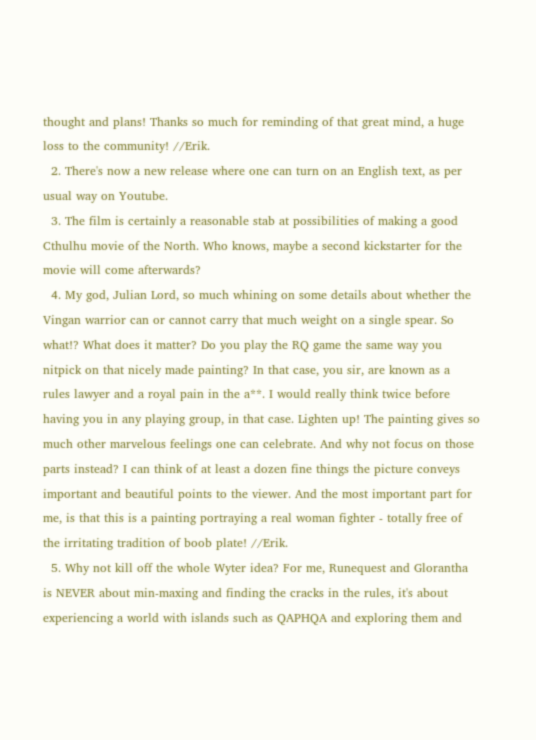thought and plans! Thanks so much for reminding of that great mind, a huge loss to the community! //Erik.
  2. There's now a new release where one can turn on an English text, as per usual way on Youtube.
  3. The film is certainly a reasonable stab at possibilities of making a good Cthulhu movie of the North. Who knows, maybe a second kickstarter for the movie will come afterwards?
  4. My god, Julian Lord, so much whining on some details about whether the Vingan warrior can or cannot carry that much weight on a single spear. So what!? What does it matter? Do you play the RQ game the same way you nitpick on that nicely made painting? In that case, you sir, are known as a rules lawyer and a royal pain in the a**. I would really think twice before having you in any playing group, in that case. Lighten up! The painting gives so much other marvelous feelings one can celebrate. And why not focus on those parts instead? I can think of at least a dozen fine things the picture conveys important and beautiful points to the viewer. And the most important part for me, is that this is a painting portraying a real woman fighter - totally free of the irritating tradition of boob plate! //Erik.
  5. Why not kill off the whole Wyter idea? For me, Runequest and Glorantha is NEVER about min-maxing and finding the cracks in the rules, it's about experiencing a world with islands such as QAPHQA and exploring them and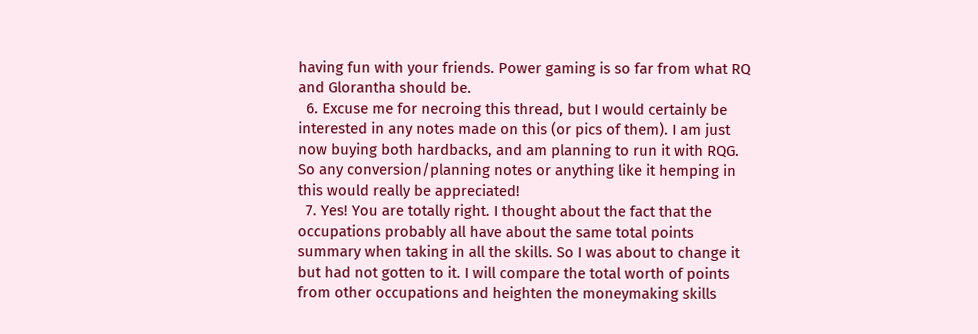having fun with your friends. Power gaming is so far from what RQ and Glorantha should be.
  6. Excuse me for necroing this thread, but I would certainly be interested in any notes made on this (or pics of them). I am just now buying both hardbacks, and am planning to run it with RQG. So any conversion/planning notes or anything like it hemping in this would really be appreciated!
  7. Yes! You are totally right. I thought about the fact that the occupations probably all have about the same total points summary when taking in all the skills. So I was about to change it but had not gotten to it. I will compare the total worth of points from other occupations and heighten the moneymaking skills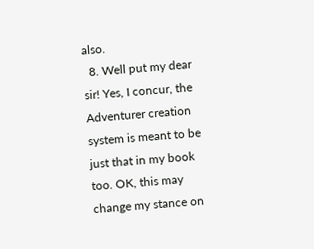also.
  8. Well put my dear sir! Yes, I concur, the Adventurer creation system is meant to be just that in my book too. OK, this may change my stance on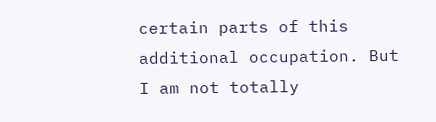certain parts of this additional occupation. But I am not totally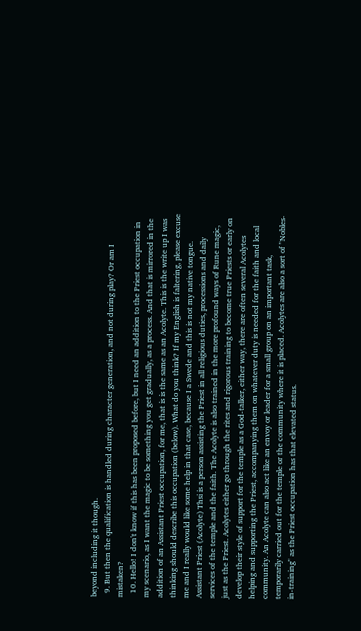beyond including it though.
  9. But then the qualification is handled during character generation, and not during play? Or am I mistaken?
  10. Hello! I don't know if this has been proposed before, but I need an addition to the Priest occupation in my scenario, as I want the magic to be something you get gradually, as a process. And that is mirrored in the addition of an Assistant Priest occupation, for me, that is is the same as an Acolyte. This is the write up I was thinking should describe this occupation (below). What do you think? If my English is faltering, please excuse me and I really would like some help in that case, because I a Swede and this is not my native tongue. Assistant Priest (Acolyte) Thsi is a person assisting the Priest in all religious duties, processions and daily services of the temple and the faith. The Acolyte is also trained in the more profound ways of Rune magic, just as the Priest. Acolytes either go through the rites and rigorous training to become true Priests or early on develop their style of support for the temple as a God-talker, either way, there are often several Acolytes helping and supporting the Priest, accompanying them on whatever duty is needed for the faith and local community. An Acolyte can also act like an envoy or leader for a small group on an important task, temporarily carried out for the temple or the community where it is placed. Acolytes are also a sort of "Nobles-in-training" as the Priest occupation has that elevated status.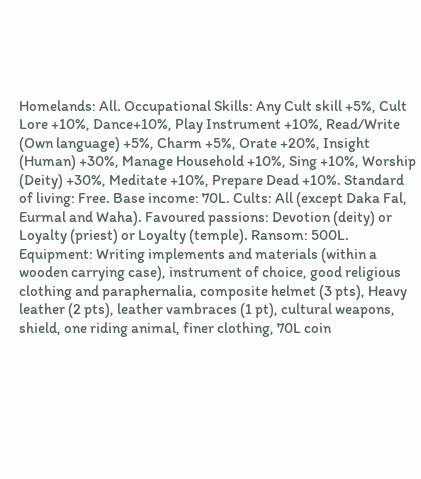Homelands: All. Occupational Skills: Any Cult skill +5%, Cult Lore +10%, Dance+10%, Play Instrument +10%, Read/Write (Own language) +5%, Charm +5%, Orate +20%, Insight (Human) +30%, Manage Household +10%, Sing +10%, Worship (Deity) +30%, Meditate +10%, Prepare Dead +10%. Standard of living: Free. Base income: 70L. Cults: All (except Daka Fal, Eurmal and Waha). Favoured passions: Devotion (deity) or Loyalty (priest) or Loyalty (temple). Ransom: 500L. Equipment: Writing implements and materials (within a wooden carrying case), instrument of choice, good religious clothing and paraphernalia, composite helmet (3 pts), Heavy leather (2 pts), leather vambraces (1 pt), cultural weapons, shield, one riding animal, finer clothing, 70L coin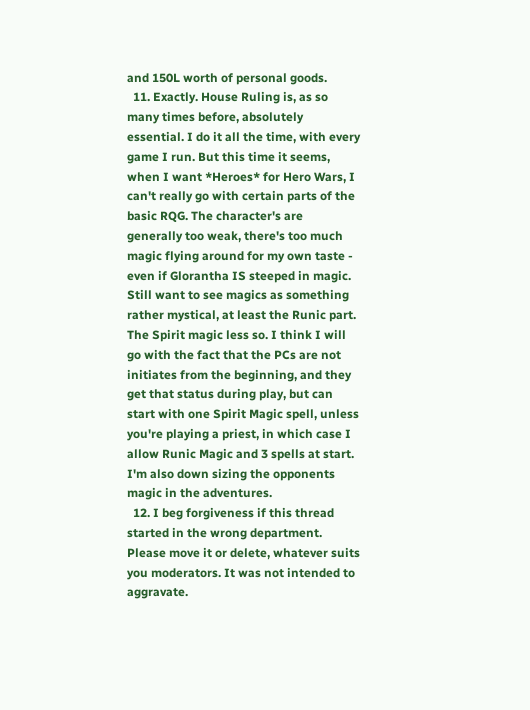and 150L worth of personal goods.
  11. Exactly. House Ruling is, as so many times before, absolutely essential. I do it all the time, with every game I run. But this time it seems, when I want *Heroes* for Hero Wars, I can't really go with certain parts of the basic RQG. The character's are generally too weak, there's too much magic flying around for my own taste - even if Glorantha IS steeped in magic. Still want to see magics as something rather mystical, at least the Runic part. The Spirit magic less so. I think I will go with the fact that the PCs are not initiates from the beginning, and they get that status during play, but can start with one Spirit Magic spell, unless you're playing a priest, in which case I allow Runic Magic and 3 spells at start. I'm also down sizing the opponents magic in the adventures.
  12. I beg forgiveness if this thread started in the wrong department. Please move it or delete, whatever suits you moderators. It was not intended to aggravate.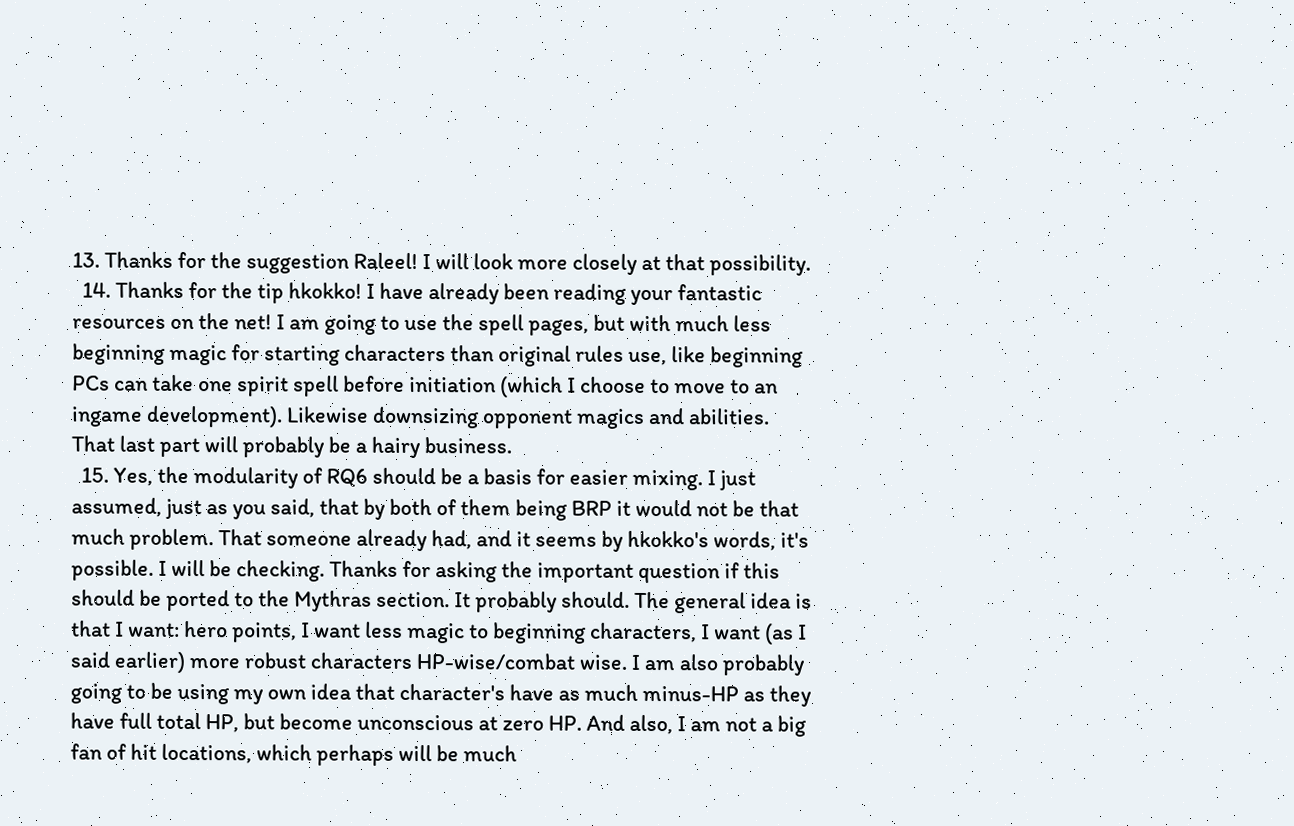13. Thanks for the suggestion Raleel! I will look more closely at that possibility.
  14. Thanks for the tip hkokko! I have already been reading your fantastic resources on the net! I am going to use the spell pages, but with much less beginning magic for starting characters than original rules use, like beginning PCs can take one spirit spell before initiation (which I choose to move to an ingame development). Likewise downsizing opponent magics and abilities. That last part will probably be a hairy business.
  15. Yes, the modularity of RQ6 should be a basis for easier mixing. I just assumed, just as you said, that by both of them being BRP it would not be that much problem. That someone already had, and it seems by hkokko's words, it's possible. I will be checking. Thanks for asking the important question if this should be ported to the Mythras section. It probably should. The general idea is that I want: hero points, I want less magic to beginning characters, I want (as I said earlier) more robust characters HP-wise/combat wise. I am also probably going to be using my own idea that character's have as much minus-HP as they have full total HP, but become unconscious at zero HP. And also, I am not a big fan of hit locations, which perhaps will be much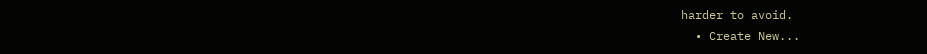harder to avoid.
  • Create New...